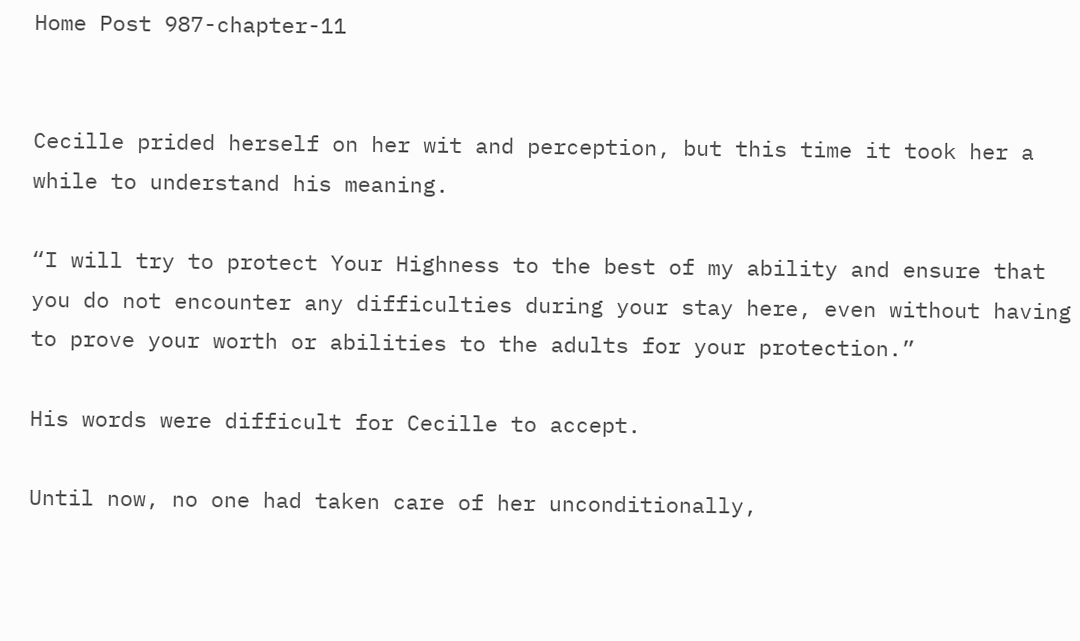Home Post 987-chapter-11


Cecille prided herself on her wit and perception, but this time it took her a while to understand his meaning.

“I will try to protect Your Highness to the best of my ability and ensure that you do not encounter any difficulties during your stay here, even without having to prove your worth or abilities to the adults for your protection.”

His words were difficult for Cecille to accept.

Until now, no one had taken care of her unconditionally,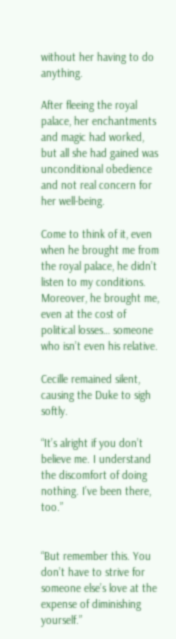without her having to do anything.

After fleeing the royal palace, her enchantments and magic had worked, but all she had gained was unconditional obedience and not real concern for her well-being.

Come to think of it, even when he brought me from the royal palace, he didn’t listen to my conditions. Moreover, he brought me, even at the cost of political losses… someone who isn’t even his relative.

Cecille remained silent, causing the Duke to sigh softly.

“It’s alright if you don’t believe me. I understand the discomfort of doing nothing. I’ve been there, too.”


“But remember this. You don’t have to strive for someone else’s love at the expense of diminishing yourself.”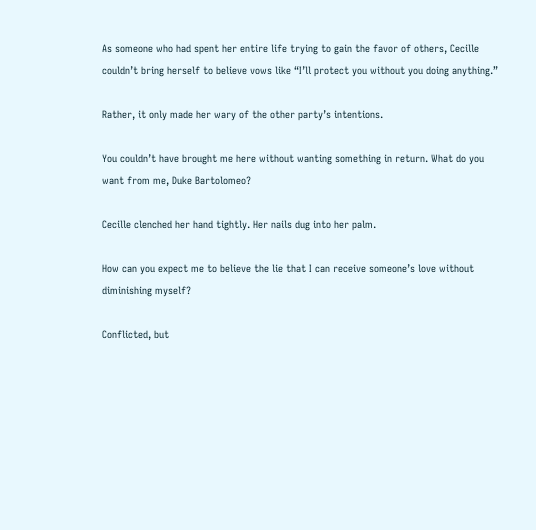As someone who had spent her entire life trying to gain the favor of others, Cecille couldn’t bring herself to believe vows like “I’ll protect you without you doing anything.”

Rather, it only made her wary of the other party’s intentions.

You couldn’t have brought me here without wanting something in return. What do you want from me, Duke Bartolomeo?

Cecille clenched her hand tightly. Her nails dug into her palm.

How can you expect me to believe the lie that I can receive someone’s love without diminishing myself?

Conflicted, but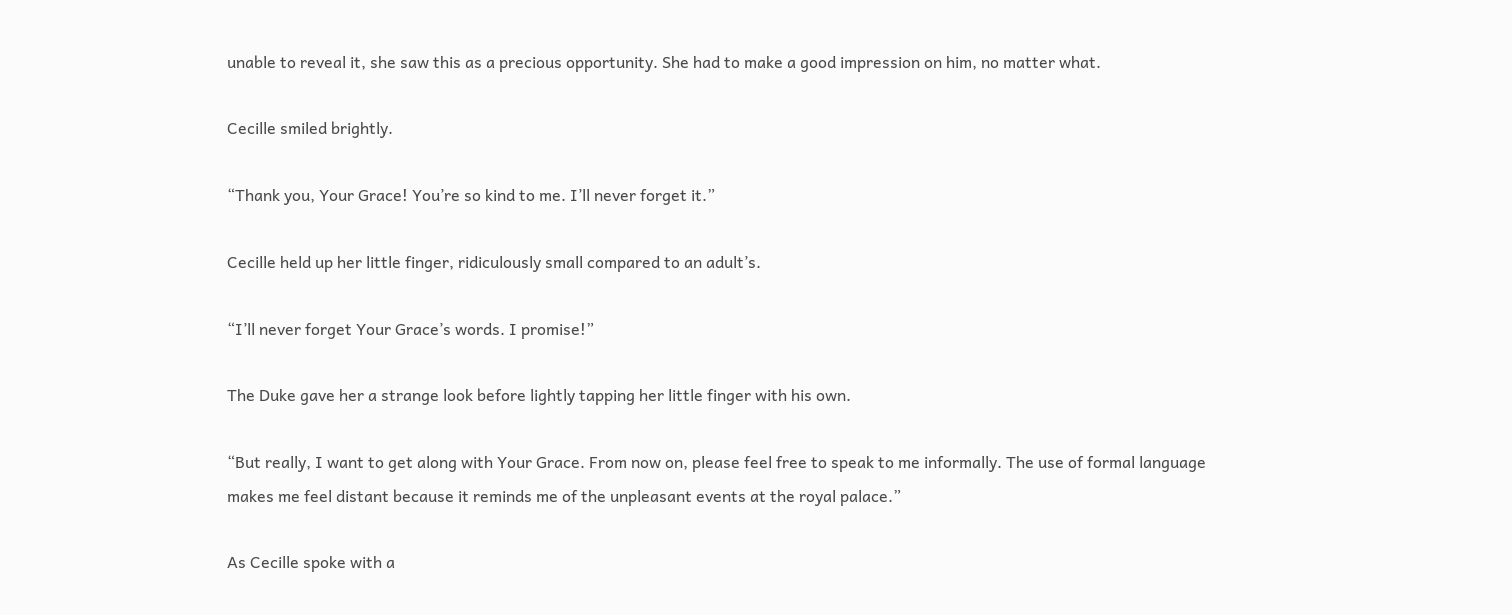unable to reveal it, she saw this as a precious opportunity. She had to make a good impression on him, no matter what.

Cecille smiled brightly.

“Thank you, Your Grace! You’re so kind to me. I’ll never forget it.”

Cecille held up her little finger, ridiculously small compared to an adult’s.

“I’ll never forget Your Grace’s words. I promise!”

The Duke gave her a strange look before lightly tapping her little finger with his own.

“But really, I want to get along with Your Grace. From now on, please feel free to speak to me informally. The use of formal language makes me feel distant because it reminds me of the unpleasant events at the royal palace.”

As Cecille spoke with a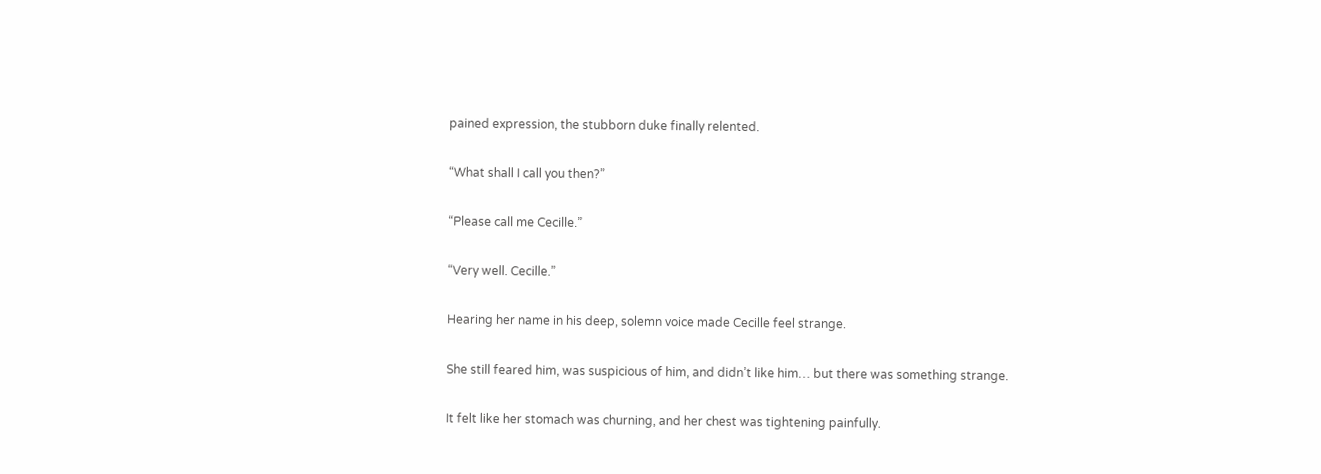pained expression, the stubborn duke finally relented.

“What shall I call you then?”

“Please call me Cecille.”

“Very well. Cecille.”

Hearing her name in his deep, solemn voice made Cecille feel strange.

She still feared him, was suspicious of him, and didn’t like him… but there was something strange.

It felt like her stomach was churning, and her chest was tightening painfully.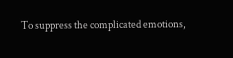To suppress the complicated emotions,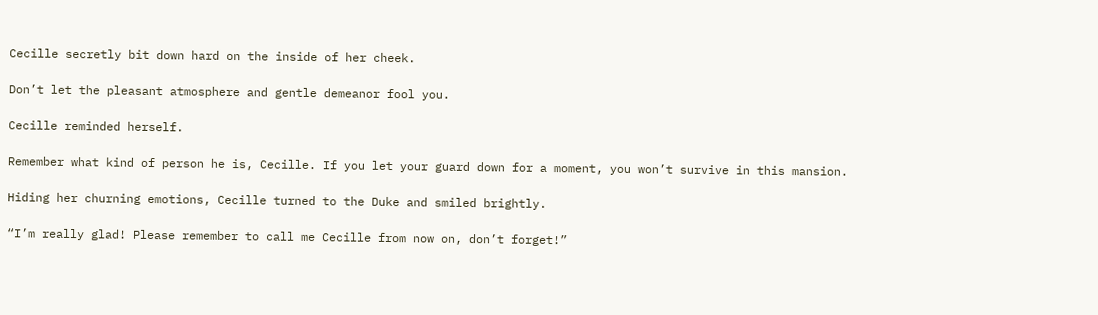Cecille secretly bit down hard on the inside of her cheek.

Don’t let the pleasant atmosphere and gentle demeanor fool you.

Cecille reminded herself.

Remember what kind of person he is, Cecille. If you let your guard down for a moment, you won’t survive in this mansion.

Hiding her churning emotions, Cecille turned to the Duke and smiled brightly.

“I’m really glad! Please remember to call me Cecille from now on, don’t forget!”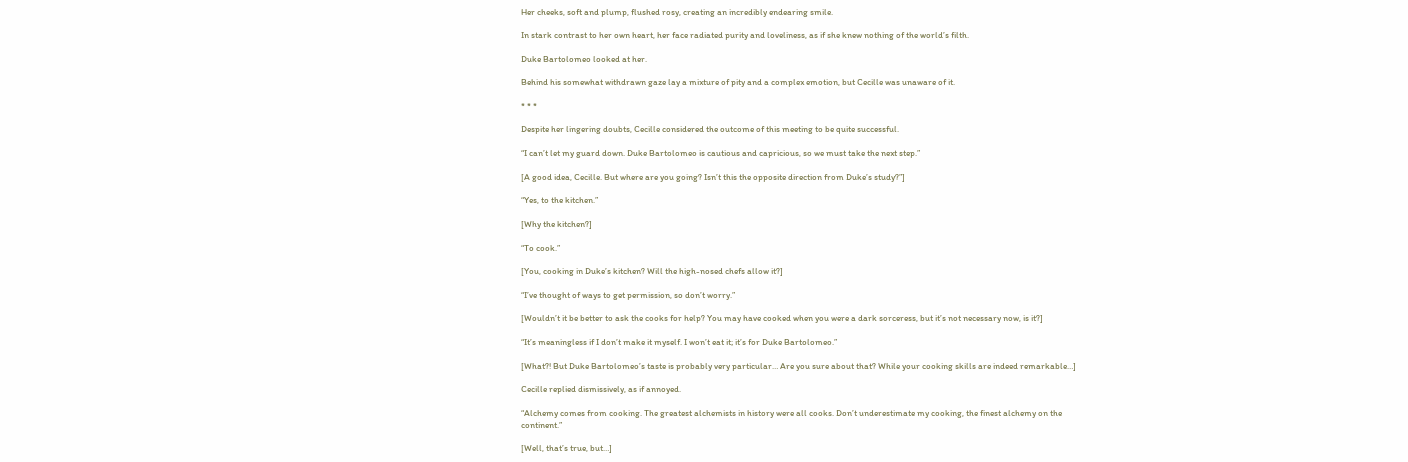Her cheeks, soft and plump, flushed rosy, creating an incredibly endearing smile.

In stark contrast to her own heart, her face radiated purity and loveliness, as if she knew nothing of the world’s filth.

Duke Bartolomeo looked at her.

Behind his somewhat withdrawn gaze lay a mixture of pity and a complex emotion, but Cecille was unaware of it.

* * *

Despite her lingering doubts, Cecille considered the outcome of this meeting to be quite successful.

“I can’t let my guard down. Duke Bartolomeo is cautious and capricious, so we must take the next step.”

[A good idea, Cecille. But where are you going? Isn’t this the opposite direction from Duke’s study?”]

“Yes, to the kitchen.”

[Why the kitchen?]

“To cook.”

[You, cooking in Duke’s kitchen? Will the high-nosed chefs allow it?]

“I’ve thought of ways to get permission, so don’t worry.”

[Wouldn’t it be better to ask the cooks for help? You may have cooked when you were a dark sorceress, but it’s not necessary now, is it?]

“It’s meaningless if I don’t make it myself. I won’t eat it; it’s for Duke Bartolomeo.”

[What?! But Duke Bartolomeo’s taste is probably very particular… Are you sure about that? While your cooking skills are indeed remarkable…]

Cecille replied dismissively, as if annoyed.

“Alchemy comes from cooking. The greatest alchemists in history were all cooks. Don’t underestimate my cooking, the finest alchemy on the continent.”

[Well, that’s true, but…]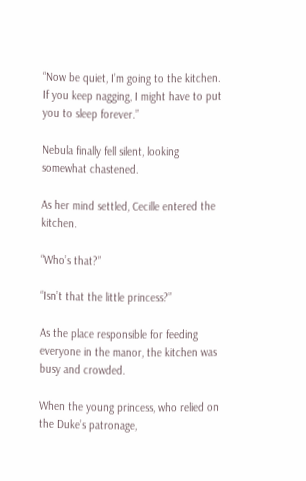“Now be quiet, I’m going to the kitchen. If you keep nagging, I might have to put you to sleep forever.”

Nebula finally fell silent, looking somewhat chastened.

As her mind settled, Cecille entered the kitchen.

“Who’s that?”

“Isn’t that the little princess?”

As the place responsible for feeding everyone in the manor, the kitchen was busy and crowded.

When the young princess, who relied on the Duke’s patronage,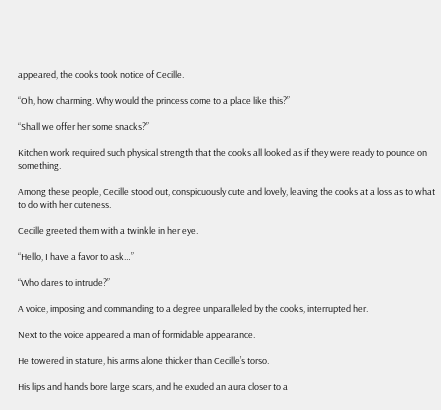appeared, the cooks took notice of Cecille.

“Oh, how charming. Why would the princess come to a place like this?”

“Shall we offer her some snacks?”

Kitchen work required such physical strength that the cooks all looked as if they were ready to pounce on something.

Among these people, Cecille stood out, conspicuously cute and lovely, leaving the cooks at a loss as to what to do with her cuteness.

Cecille greeted them with a twinkle in her eye.

“Hello, I have a favor to ask…”

“Who dares to intrude?”

A voice, imposing and commanding to a degree unparalleled by the cooks, interrupted her.

Next to the voice appeared a man of formidable appearance.

He towered in stature, his arms alone thicker than Cecille’s torso.

His lips and hands bore large scars, and he exuded an aura closer to a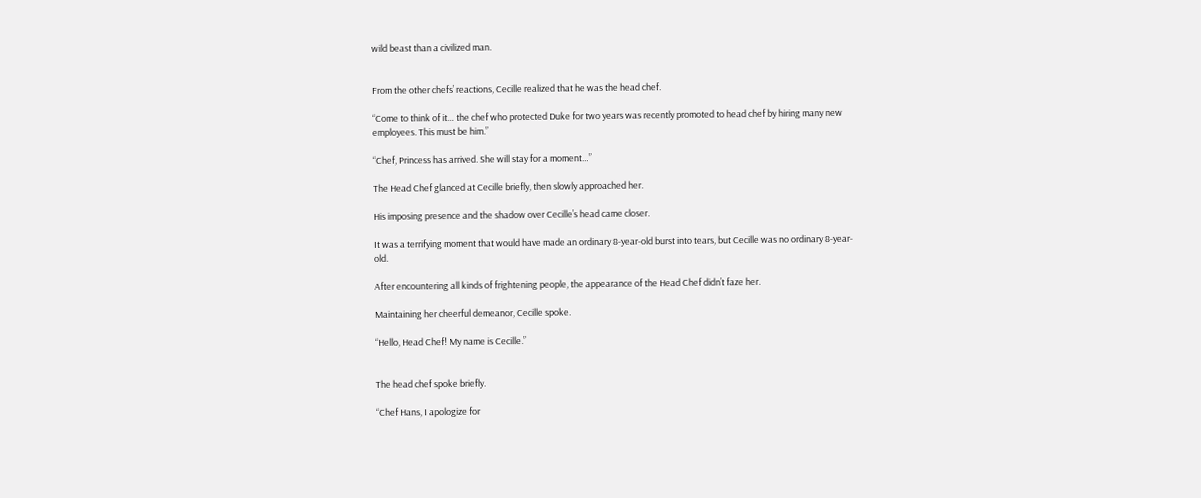wild beast than a civilized man.


From the other chefs’ reactions, Cecille realized that he was the head chef.

“Come to think of it… the chef who protected Duke for two years was recently promoted to head chef by hiring many new employees. This must be him.”

“Chef, Princess has arrived. She will stay for a moment…”

The Head Chef glanced at Cecille briefly, then slowly approached her.

His imposing presence and the shadow over Cecille’s head came closer.

It was a terrifying moment that would have made an ordinary 8-year-old burst into tears, but Cecille was no ordinary 8-year-old.

After encountering all kinds of frightening people, the appearance of the Head Chef didn’t faze her.

Maintaining her cheerful demeanor, Cecille spoke.

“Hello, Head Chef! My name is Cecille.”


The head chef spoke briefly.

“Chef Hans, I apologize for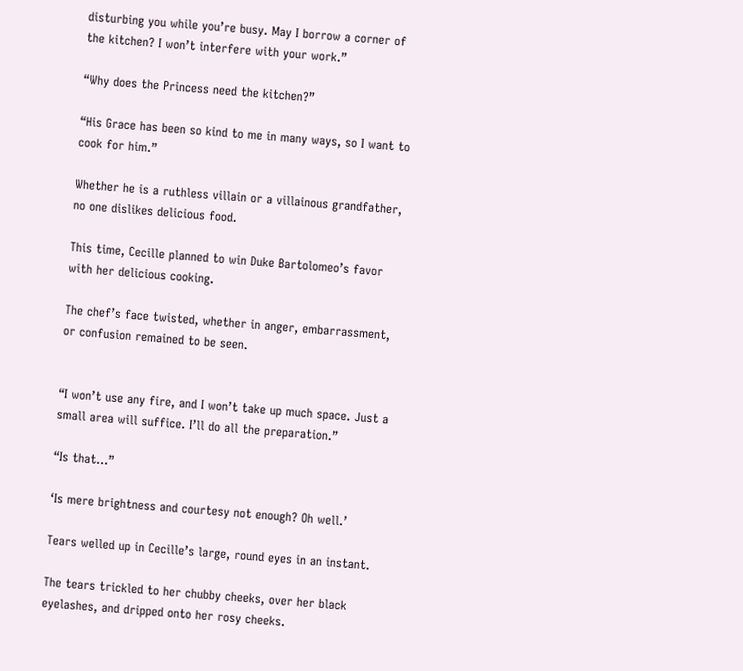disturbing you while you’re busy. May I borrow a corner of the kitchen? I won’t interfere with your work.”

“Why does the Princess need the kitchen?”

“His Grace has been so kind to me in many ways, so I want to cook for him.”

Whether he is a ruthless villain or a villainous grandfather, no one dislikes delicious food.

This time, Cecille planned to win Duke Bartolomeo’s favor with her delicious cooking.

The chef’s face twisted, whether in anger, embarrassment, or confusion remained to be seen.


“I won’t use any fire, and I won’t take up much space. Just a small area will suffice. I’ll do all the preparation.”

“Is that…”

‘Is mere brightness and courtesy not enough? Oh well.’

Tears welled up in Cecille’s large, round eyes in an instant.

The tears trickled to her chubby cheeks, over her black eyelashes, and dripped onto her rosy cheeks.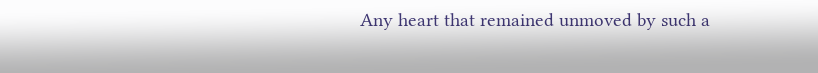Any heart that remained unmoved by such a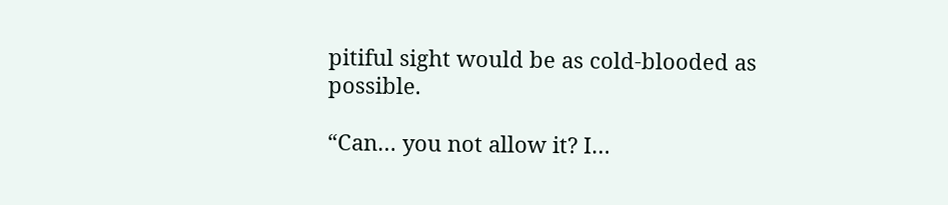pitiful sight would be as cold-blooded as possible.

“Can… you not allow it? I…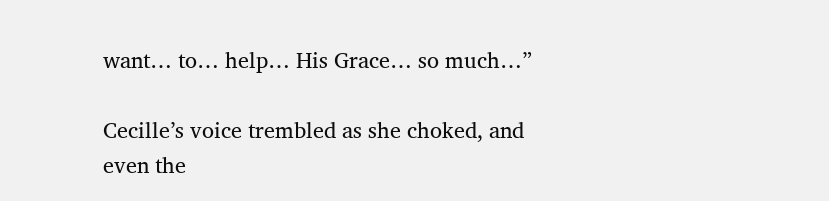want… to… help… His Grace… so much…”

Cecille’s voice trembled as she choked, and even the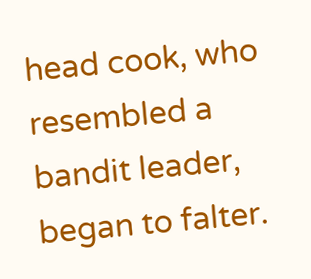head cook, who resembled a bandit leader, began to falter.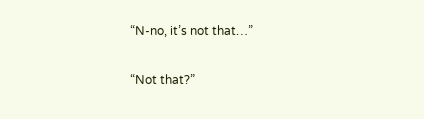“N-no, it’s not that…”

“Not that?”